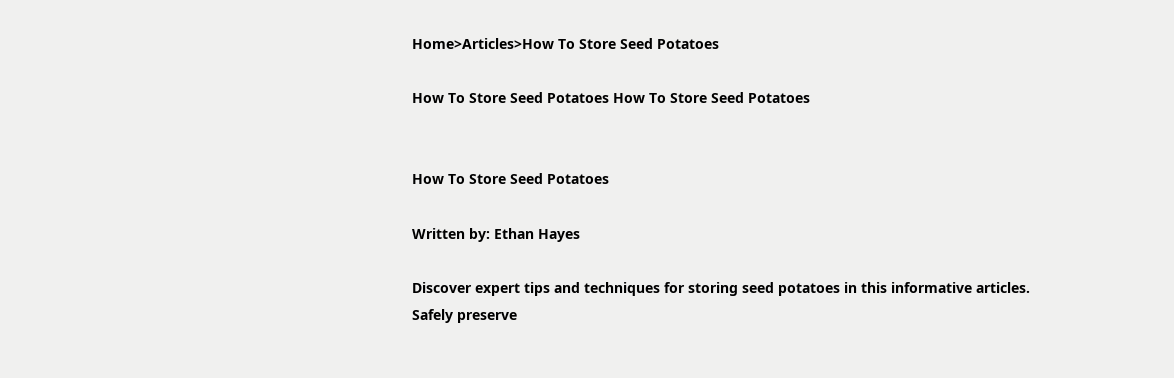Home>Articles>How To Store Seed Potatoes

How To Store Seed Potatoes How To Store Seed Potatoes


How To Store Seed Potatoes

Written by: Ethan Hayes

Discover expert tips and techniques for storing seed potatoes in this informative articles. Safely preserve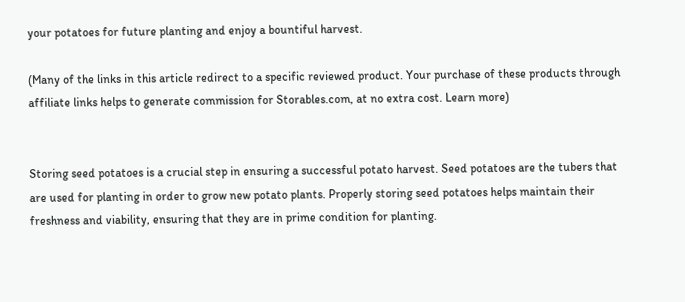your potatoes for future planting and enjoy a bountiful harvest.

(Many of the links in this article redirect to a specific reviewed product. Your purchase of these products through affiliate links helps to generate commission for Storables.com, at no extra cost. Learn more)


Storing seed potatoes is a crucial step in ensuring a successful potato harvest. Seed potatoes are the tubers that are used for planting in order to grow new potato plants. Properly storing seed potatoes helps maintain their freshness and viability, ensuring that they are in prime condition for planting.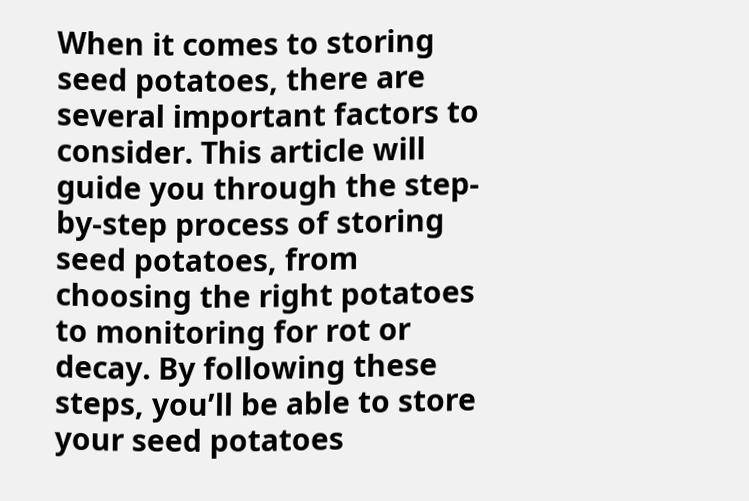When it comes to storing seed potatoes, there are several important factors to consider. This article will guide you through the step-by-step process of storing seed potatoes, from choosing the right potatoes to monitoring for rot or decay. By following these steps, you’ll be able to store your seed potatoes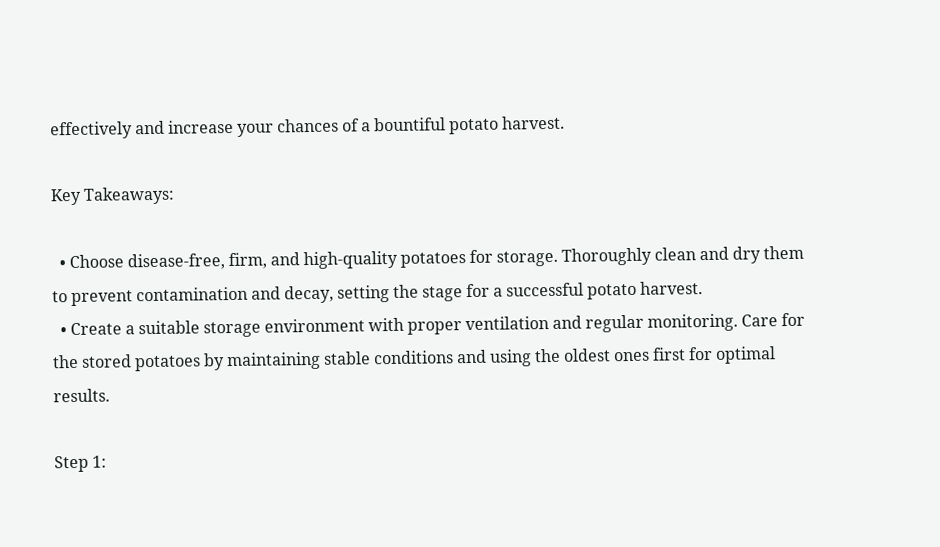effectively and increase your chances of a bountiful potato harvest.

Key Takeaways:

  • Choose disease-free, firm, and high-quality potatoes for storage. Thoroughly clean and dry them to prevent contamination and decay, setting the stage for a successful potato harvest.
  • Create a suitable storage environment with proper ventilation and regular monitoring. Care for the stored potatoes by maintaining stable conditions and using the oldest ones first for optimal results.

Step 1: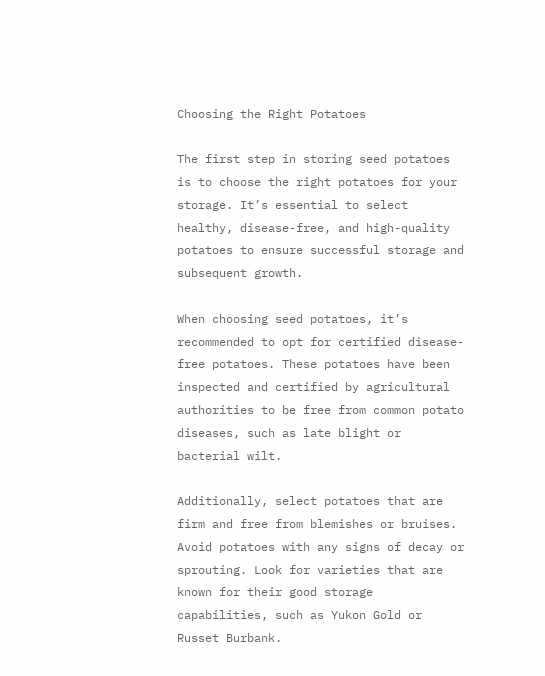Choosing the Right Potatoes

The first step in storing seed potatoes is to choose the right potatoes for your storage. It’s essential to select healthy, disease-free, and high-quality potatoes to ensure successful storage and subsequent growth.

When choosing seed potatoes, it’s recommended to opt for certified disease-free potatoes. These potatoes have been inspected and certified by agricultural authorities to be free from common potato diseases, such as late blight or bacterial wilt.

Additionally, select potatoes that are firm and free from blemishes or bruises. Avoid potatoes with any signs of decay or sprouting. Look for varieties that are known for their good storage capabilities, such as Yukon Gold or Russet Burbank.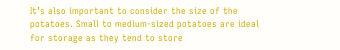It’s also important to consider the size of the potatoes. Small to medium-sized potatoes are ideal for storage as they tend to store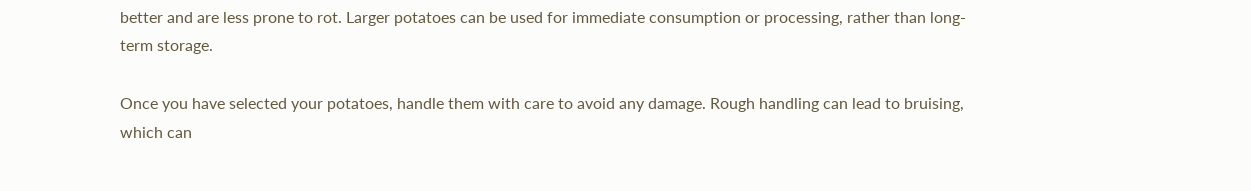better and are less prone to rot. Larger potatoes can be used for immediate consumption or processing, rather than long-term storage.

Once you have selected your potatoes, handle them with care to avoid any damage. Rough handling can lead to bruising, which can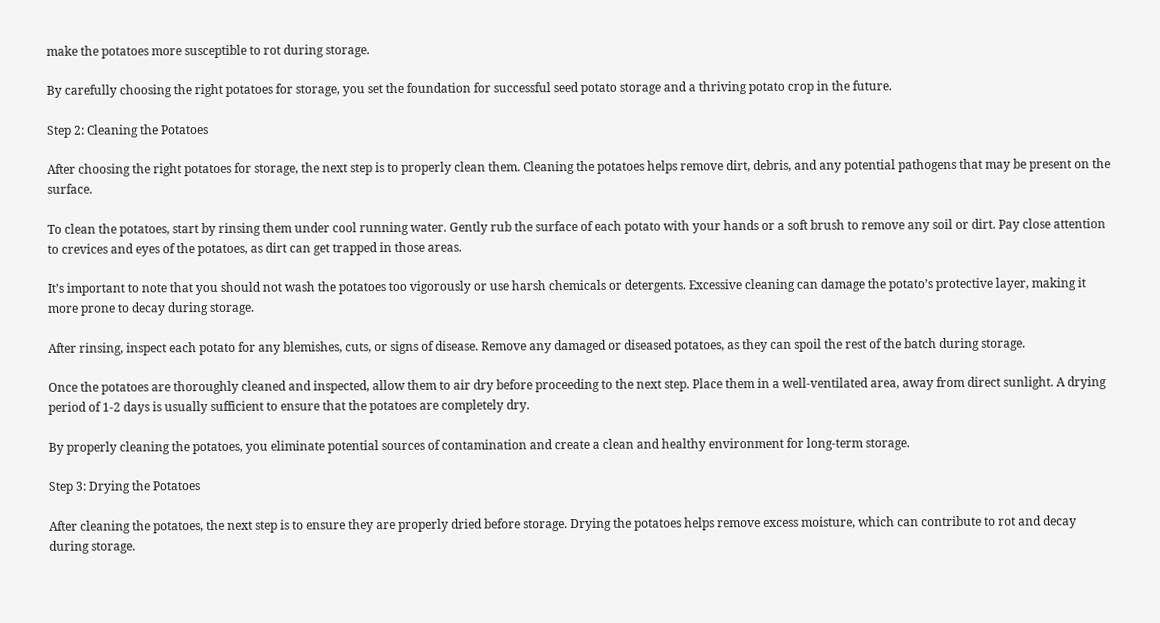make the potatoes more susceptible to rot during storage.

By carefully choosing the right potatoes for storage, you set the foundation for successful seed potato storage and a thriving potato crop in the future.

Step 2: Cleaning the Potatoes

After choosing the right potatoes for storage, the next step is to properly clean them. Cleaning the potatoes helps remove dirt, debris, and any potential pathogens that may be present on the surface.

To clean the potatoes, start by rinsing them under cool running water. Gently rub the surface of each potato with your hands or a soft brush to remove any soil or dirt. Pay close attention to crevices and eyes of the potatoes, as dirt can get trapped in those areas.

It’s important to note that you should not wash the potatoes too vigorously or use harsh chemicals or detergents. Excessive cleaning can damage the potato’s protective layer, making it more prone to decay during storage.

After rinsing, inspect each potato for any blemishes, cuts, or signs of disease. Remove any damaged or diseased potatoes, as they can spoil the rest of the batch during storage.

Once the potatoes are thoroughly cleaned and inspected, allow them to air dry before proceeding to the next step. Place them in a well-ventilated area, away from direct sunlight. A drying period of 1-2 days is usually sufficient to ensure that the potatoes are completely dry.

By properly cleaning the potatoes, you eliminate potential sources of contamination and create a clean and healthy environment for long-term storage.

Step 3: Drying the Potatoes

After cleaning the potatoes, the next step is to ensure they are properly dried before storage. Drying the potatoes helps remove excess moisture, which can contribute to rot and decay during storage.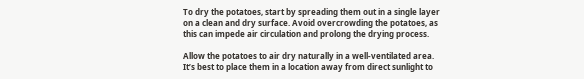To dry the potatoes, start by spreading them out in a single layer on a clean and dry surface. Avoid overcrowding the potatoes, as this can impede air circulation and prolong the drying process.

Allow the potatoes to air dry naturally in a well-ventilated area. It’s best to place them in a location away from direct sunlight to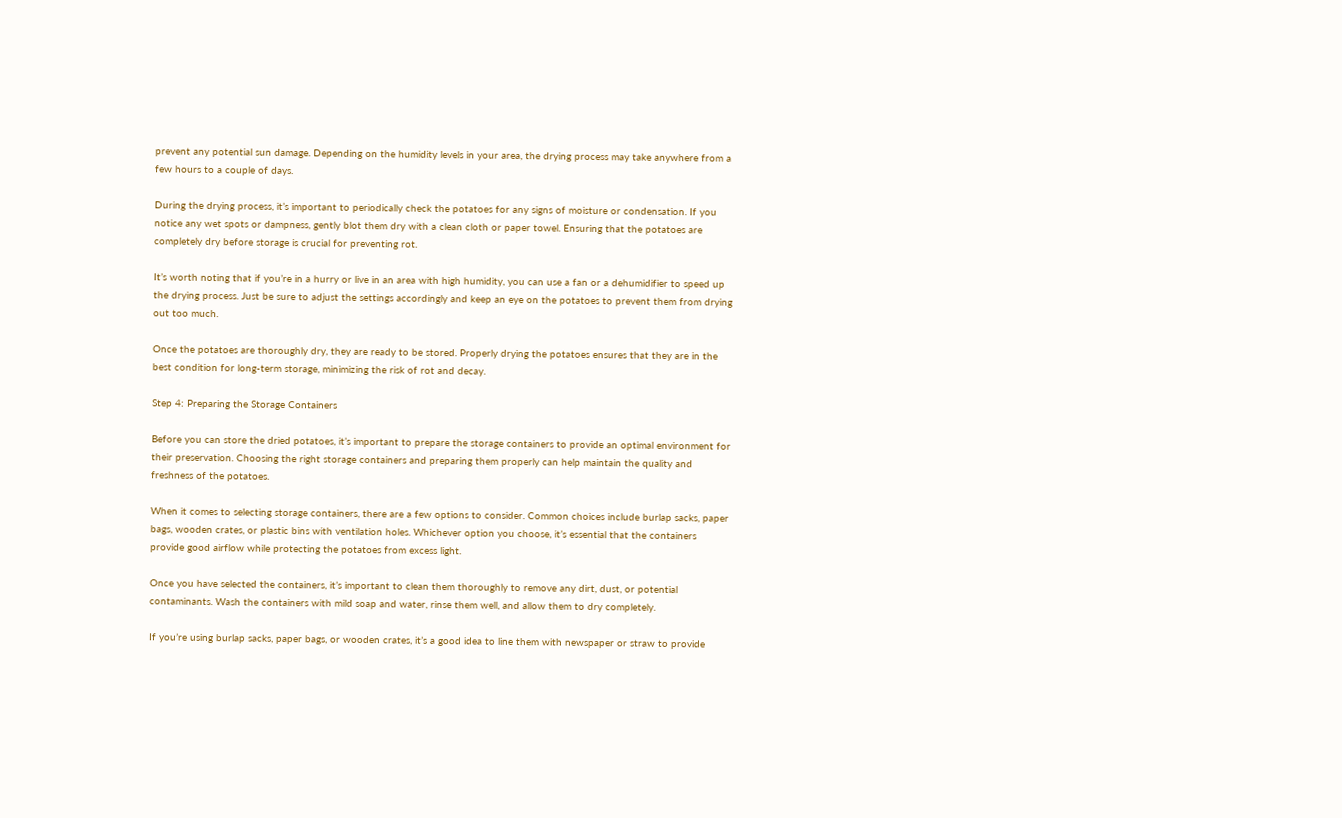prevent any potential sun damage. Depending on the humidity levels in your area, the drying process may take anywhere from a few hours to a couple of days.

During the drying process, it’s important to periodically check the potatoes for any signs of moisture or condensation. If you notice any wet spots or dampness, gently blot them dry with a clean cloth or paper towel. Ensuring that the potatoes are completely dry before storage is crucial for preventing rot.

It’s worth noting that if you’re in a hurry or live in an area with high humidity, you can use a fan or a dehumidifier to speed up the drying process. Just be sure to adjust the settings accordingly and keep an eye on the potatoes to prevent them from drying out too much.

Once the potatoes are thoroughly dry, they are ready to be stored. Properly drying the potatoes ensures that they are in the best condition for long-term storage, minimizing the risk of rot and decay.

Step 4: Preparing the Storage Containers

Before you can store the dried potatoes, it’s important to prepare the storage containers to provide an optimal environment for their preservation. Choosing the right storage containers and preparing them properly can help maintain the quality and freshness of the potatoes.

When it comes to selecting storage containers, there are a few options to consider. Common choices include burlap sacks, paper bags, wooden crates, or plastic bins with ventilation holes. Whichever option you choose, it’s essential that the containers provide good airflow while protecting the potatoes from excess light.

Once you have selected the containers, it’s important to clean them thoroughly to remove any dirt, dust, or potential contaminants. Wash the containers with mild soap and water, rinse them well, and allow them to dry completely.

If you’re using burlap sacks, paper bags, or wooden crates, it’s a good idea to line them with newspaper or straw to provide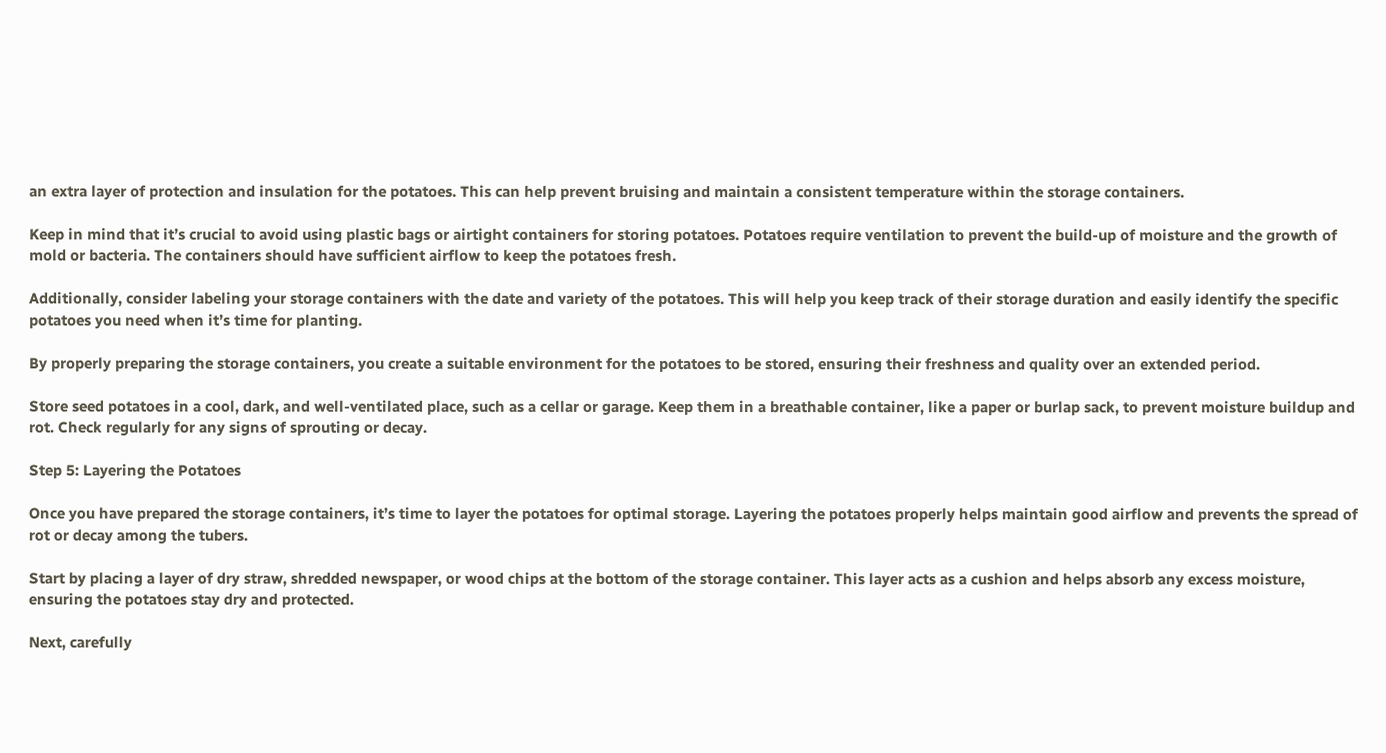an extra layer of protection and insulation for the potatoes. This can help prevent bruising and maintain a consistent temperature within the storage containers.

Keep in mind that it’s crucial to avoid using plastic bags or airtight containers for storing potatoes. Potatoes require ventilation to prevent the build-up of moisture and the growth of mold or bacteria. The containers should have sufficient airflow to keep the potatoes fresh.

Additionally, consider labeling your storage containers with the date and variety of the potatoes. This will help you keep track of their storage duration and easily identify the specific potatoes you need when it’s time for planting.

By properly preparing the storage containers, you create a suitable environment for the potatoes to be stored, ensuring their freshness and quality over an extended period.

Store seed potatoes in a cool, dark, and well-ventilated place, such as a cellar or garage. Keep them in a breathable container, like a paper or burlap sack, to prevent moisture buildup and rot. Check regularly for any signs of sprouting or decay.

Step 5: Layering the Potatoes

Once you have prepared the storage containers, it’s time to layer the potatoes for optimal storage. Layering the potatoes properly helps maintain good airflow and prevents the spread of rot or decay among the tubers.

Start by placing a layer of dry straw, shredded newspaper, or wood chips at the bottom of the storage container. This layer acts as a cushion and helps absorb any excess moisture, ensuring the potatoes stay dry and protected.

Next, carefully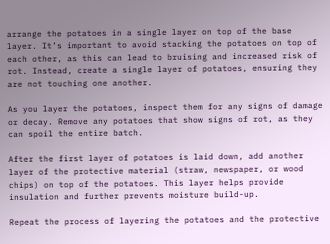arrange the potatoes in a single layer on top of the base layer. It’s important to avoid stacking the potatoes on top of each other, as this can lead to bruising and increased risk of rot. Instead, create a single layer of potatoes, ensuring they are not touching one another.

As you layer the potatoes, inspect them for any signs of damage or decay. Remove any potatoes that show signs of rot, as they can spoil the entire batch.

After the first layer of potatoes is laid down, add another layer of the protective material (straw, newspaper, or wood chips) on top of the potatoes. This layer helps provide insulation and further prevents moisture build-up.

Repeat the process of layering the potatoes and the protective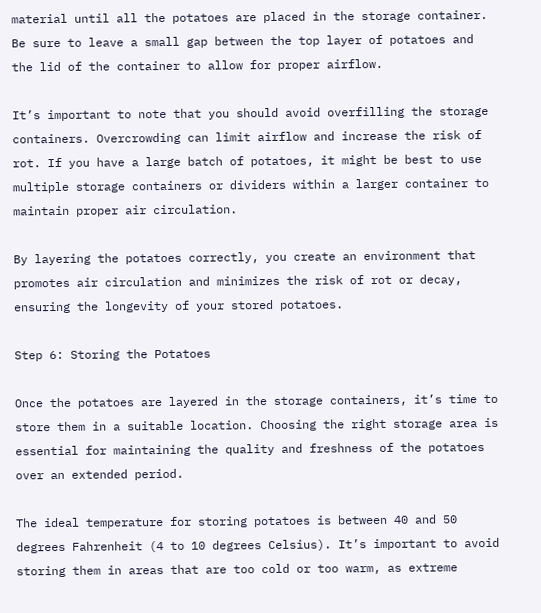material until all the potatoes are placed in the storage container. Be sure to leave a small gap between the top layer of potatoes and the lid of the container to allow for proper airflow.

It’s important to note that you should avoid overfilling the storage containers. Overcrowding can limit airflow and increase the risk of rot. If you have a large batch of potatoes, it might be best to use multiple storage containers or dividers within a larger container to maintain proper air circulation.

By layering the potatoes correctly, you create an environment that promotes air circulation and minimizes the risk of rot or decay, ensuring the longevity of your stored potatoes.

Step 6: Storing the Potatoes

Once the potatoes are layered in the storage containers, it’s time to store them in a suitable location. Choosing the right storage area is essential for maintaining the quality and freshness of the potatoes over an extended period.

The ideal temperature for storing potatoes is between 40 and 50 degrees Fahrenheit (4 to 10 degrees Celsius). It’s important to avoid storing them in areas that are too cold or too warm, as extreme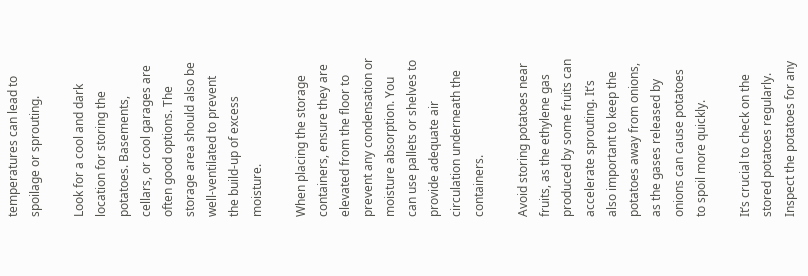temperatures can lead to spoilage or sprouting.

Look for a cool and dark location for storing the potatoes. Basements, cellars, or cool garages are often good options. The storage area should also be well-ventilated to prevent the build-up of excess moisture.

When placing the storage containers, ensure they are elevated from the floor to prevent any condensation or moisture absorption. You can use pallets or shelves to provide adequate air circulation underneath the containers.

Avoid storing potatoes near fruits, as the ethylene gas produced by some fruits can accelerate sprouting. It’s also important to keep the potatoes away from onions, as the gases released by onions can cause potatoes to spoil more quickly.

It’s crucial to check on the stored potatoes regularly. Inspect the potatoes for any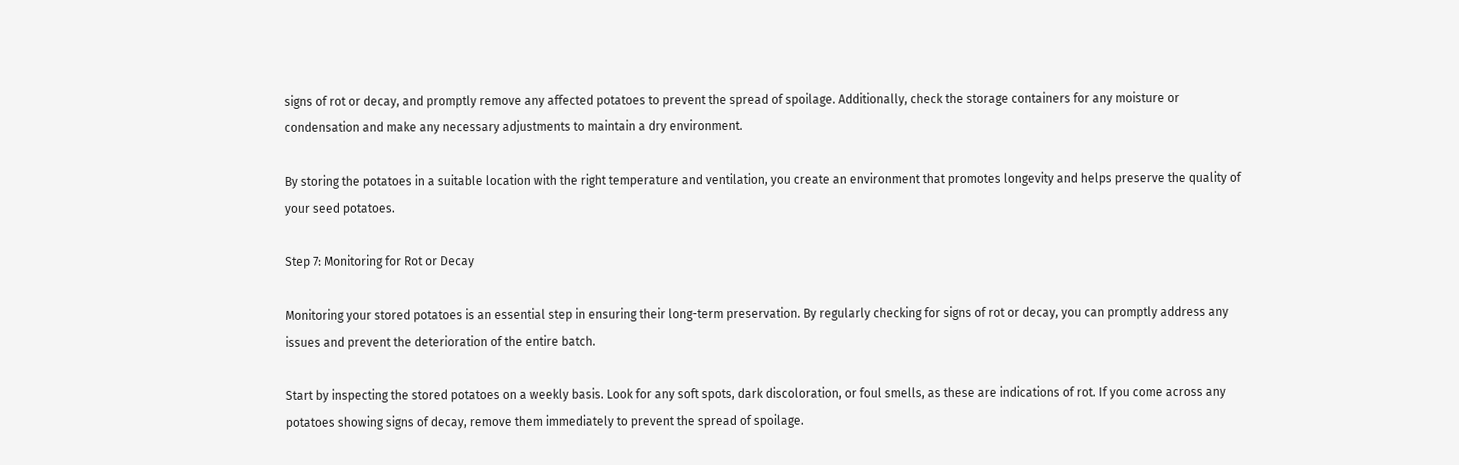signs of rot or decay, and promptly remove any affected potatoes to prevent the spread of spoilage. Additionally, check the storage containers for any moisture or condensation and make any necessary adjustments to maintain a dry environment.

By storing the potatoes in a suitable location with the right temperature and ventilation, you create an environment that promotes longevity and helps preserve the quality of your seed potatoes.

Step 7: Monitoring for Rot or Decay

Monitoring your stored potatoes is an essential step in ensuring their long-term preservation. By regularly checking for signs of rot or decay, you can promptly address any issues and prevent the deterioration of the entire batch.

Start by inspecting the stored potatoes on a weekly basis. Look for any soft spots, dark discoloration, or foul smells, as these are indications of rot. If you come across any potatoes showing signs of decay, remove them immediately to prevent the spread of spoilage.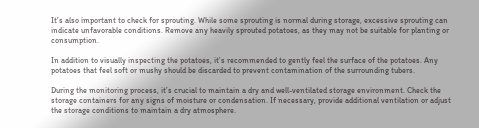It’s also important to check for sprouting. While some sprouting is normal during storage, excessive sprouting can indicate unfavorable conditions. Remove any heavily sprouted potatoes, as they may not be suitable for planting or consumption.

In addition to visually inspecting the potatoes, it’s recommended to gently feel the surface of the potatoes. Any potatoes that feel soft or mushy should be discarded to prevent contamination of the surrounding tubers.

During the monitoring process, it’s crucial to maintain a dry and well-ventilated storage environment. Check the storage containers for any signs of moisture or condensation. If necessary, provide additional ventilation or adjust the storage conditions to maintain a dry atmosphere.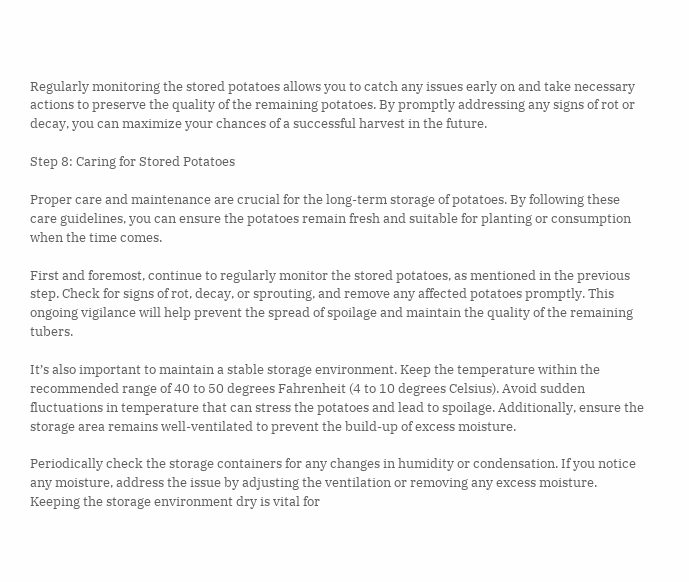Regularly monitoring the stored potatoes allows you to catch any issues early on and take necessary actions to preserve the quality of the remaining potatoes. By promptly addressing any signs of rot or decay, you can maximize your chances of a successful harvest in the future.

Step 8: Caring for Stored Potatoes

Proper care and maintenance are crucial for the long-term storage of potatoes. By following these care guidelines, you can ensure the potatoes remain fresh and suitable for planting or consumption when the time comes.

First and foremost, continue to regularly monitor the stored potatoes, as mentioned in the previous step. Check for signs of rot, decay, or sprouting, and remove any affected potatoes promptly. This ongoing vigilance will help prevent the spread of spoilage and maintain the quality of the remaining tubers.

It’s also important to maintain a stable storage environment. Keep the temperature within the recommended range of 40 to 50 degrees Fahrenheit (4 to 10 degrees Celsius). Avoid sudden fluctuations in temperature that can stress the potatoes and lead to spoilage. Additionally, ensure the storage area remains well-ventilated to prevent the build-up of excess moisture.

Periodically check the storage containers for any changes in humidity or condensation. If you notice any moisture, address the issue by adjusting the ventilation or removing any excess moisture. Keeping the storage environment dry is vital for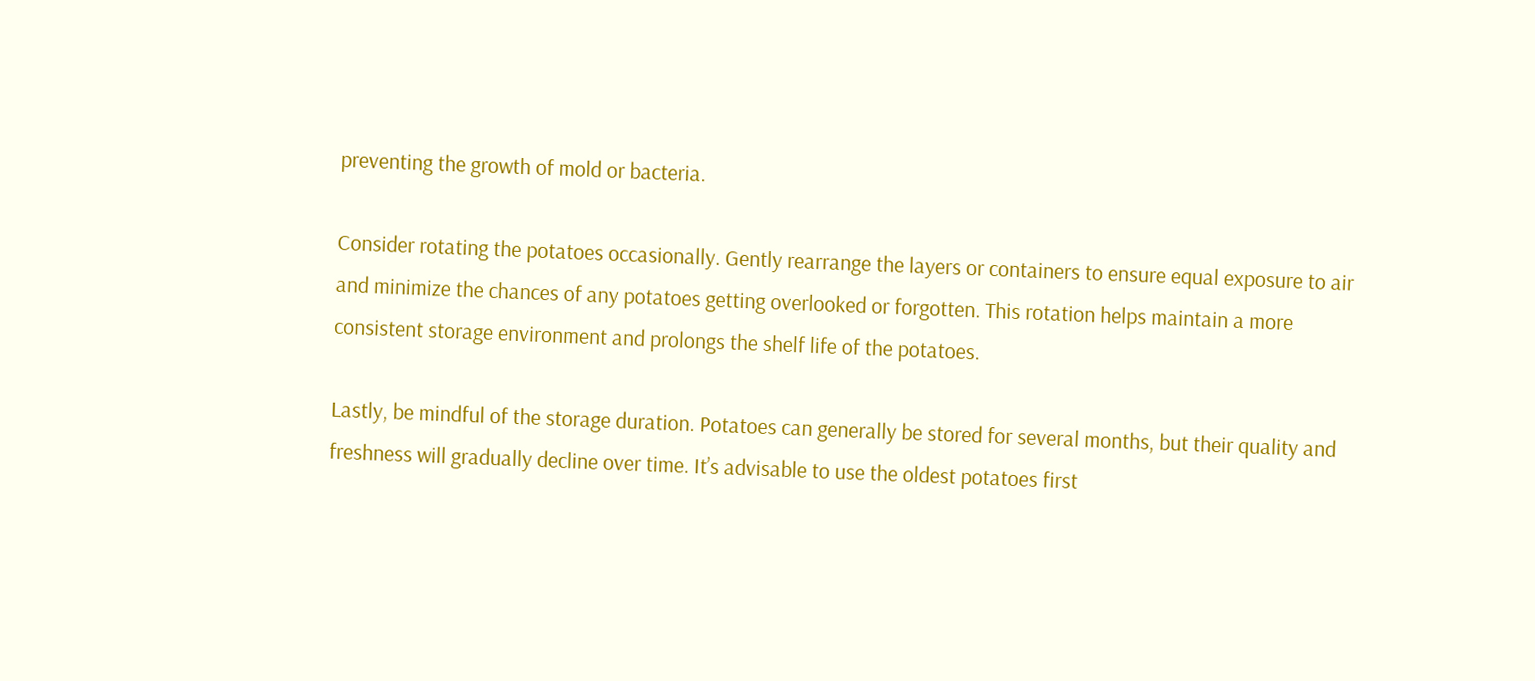preventing the growth of mold or bacteria.

Consider rotating the potatoes occasionally. Gently rearrange the layers or containers to ensure equal exposure to air and minimize the chances of any potatoes getting overlooked or forgotten. This rotation helps maintain a more consistent storage environment and prolongs the shelf life of the potatoes.

Lastly, be mindful of the storage duration. Potatoes can generally be stored for several months, but their quality and freshness will gradually decline over time. It’s advisable to use the oldest potatoes first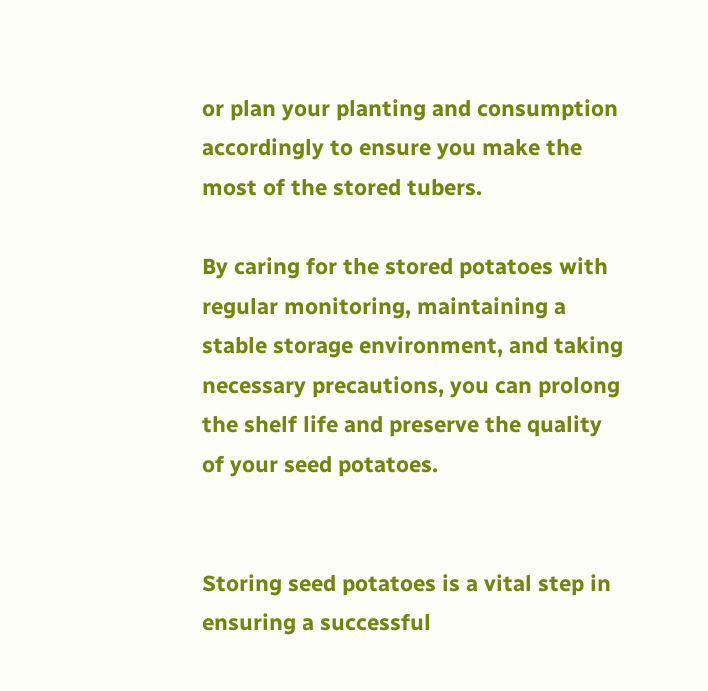or plan your planting and consumption accordingly to ensure you make the most of the stored tubers.

By caring for the stored potatoes with regular monitoring, maintaining a stable storage environment, and taking necessary precautions, you can prolong the shelf life and preserve the quality of your seed potatoes.


Storing seed potatoes is a vital step in ensuring a successful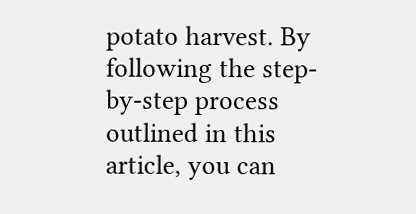potato harvest. By following the step-by-step process outlined in this article, you can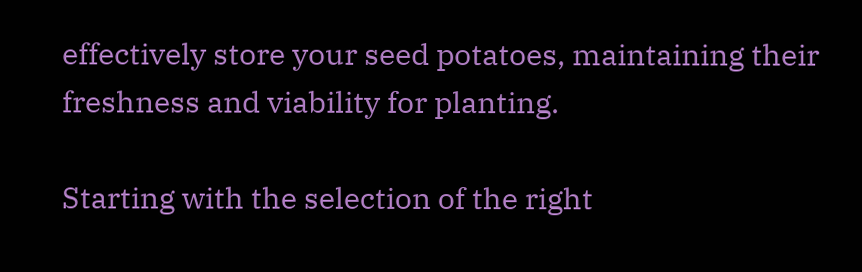effectively store your seed potatoes, maintaining their freshness and viability for planting.

Starting with the selection of the right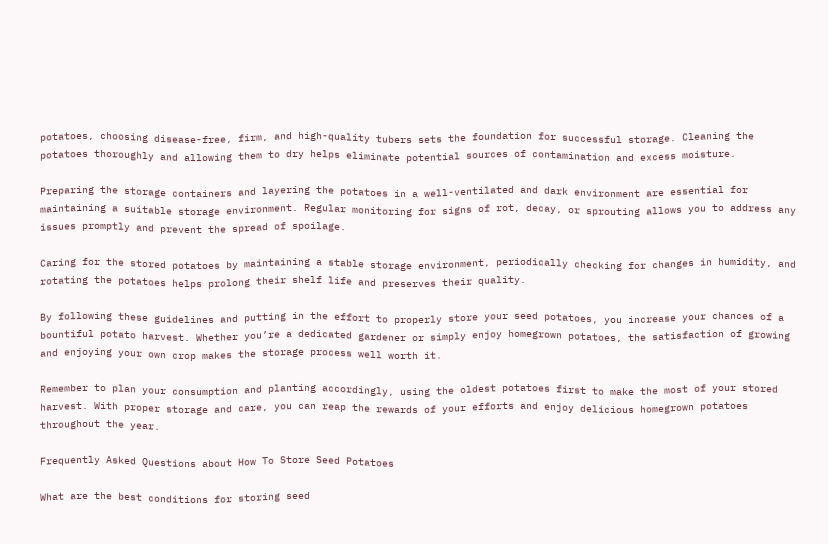potatoes, choosing disease-free, firm, and high-quality tubers sets the foundation for successful storage. Cleaning the potatoes thoroughly and allowing them to dry helps eliminate potential sources of contamination and excess moisture.

Preparing the storage containers and layering the potatoes in a well-ventilated and dark environment are essential for maintaining a suitable storage environment. Regular monitoring for signs of rot, decay, or sprouting allows you to address any issues promptly and prevent the spread of spoilage.

Caring for the stored potatoes by maintaining a stable storage environment, periodically checking for changes in humidity, and rotating the potatoes helps prolong their shelf life and preserves their quality.

By following these guidelines and putting in the effort to properly store your seed potatoes, you increase your chances of a bountiful potato harvest. Whether you’re a dedicated gardener or simply enjoy homegrown potatoes, the satisfaction of growing and enjoying your own crop makes the storage process well worth it.

Remember to plan your consumption and planting accordingly, using the oldest potatoes first to make the most of your stored harvest. With proper storage and care, you can reap the rewards of your efforts and enjoy delicious homegrown potatoes throughout the year.

Frequently Asked Questions about How To Store Seed Potatoes

What are the best conditions for storing seed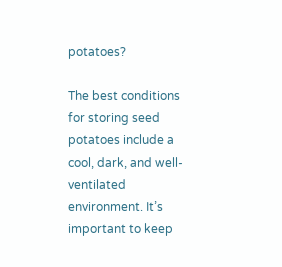potatoes?

The best conditions for storing seed potatoes include a cool, dark, and well-ventilated environment. It’s important to keep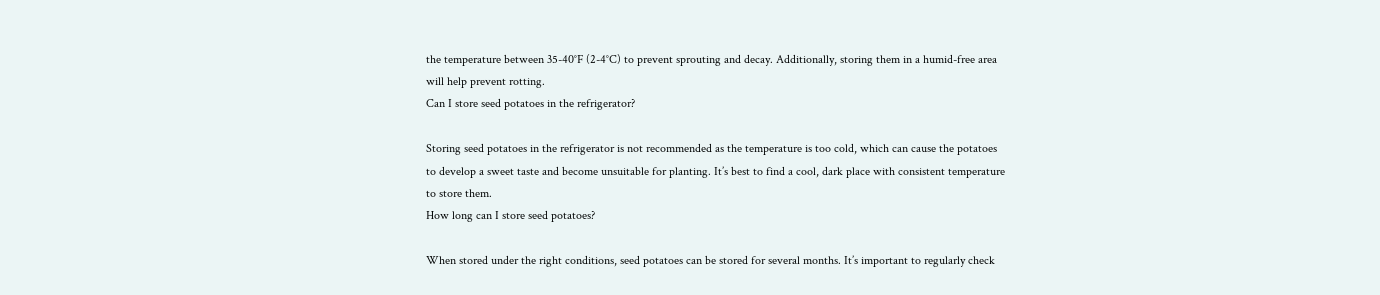the temperature between 35-40°F (2-4°C) to prevent sprouting and decay. Additionally, storing them in a humid-free area will help prevent rotting.
Can I store seed potatoes in the refrigerator?

Storing seed potatoes in the refrigerator is not recommended as the temperature is too cold, which can cause the potatoes to develop a sweet taste and become unsuitable for planting. It’s best to find a cool, dark place with consistent temperature to store them.
How long can I store seed potatoes?

When stored under the right conditions, seed potatoes can be stored for several months. It’s important to regularly check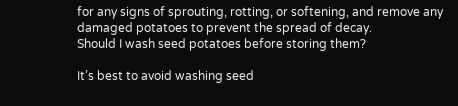for any signs of sprouting, rotting, or softening, and remove any damaged potatoes to prevent the spread of decay.
Should I wash seed potatoes before storing them?

It’s best to avoid washing seed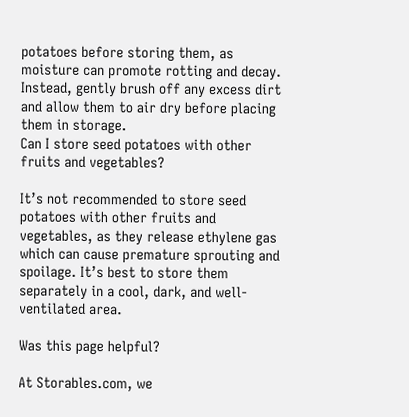potatoes before storing them, as moisture can promote rotting and decay. Instead, gently brush off any excess dirt and allow them to air dry before placing them in storage.
Can I store seed potatoes with other fruits and vegetables?

It’s not recommended to store seed potatoes with other fruits and vegetables, as they release ethylene gas which can cause premature sprouting and spoilage. It’s best to store them separately in a cool, dark, and well-ventilated area.

Was this page helpful?

At Storables.com, we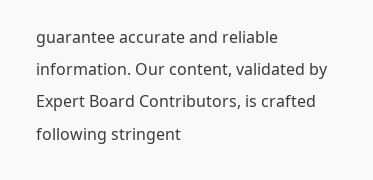guarantee accurate and reliable information. Our content, validated by Expert Board Contributors, is crafted following stringent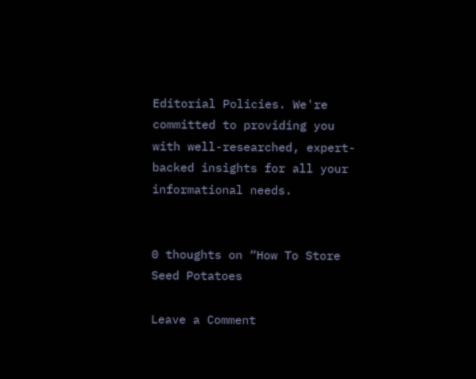Editorial Policies. We're committed to providing you with well-researched, expert-backed insights for all your informational needs.


0 thoughts on “How To Store Seed Potatoes

Leave a Comment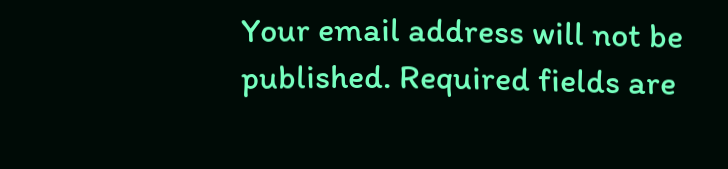Your email address will not be published. Required fields are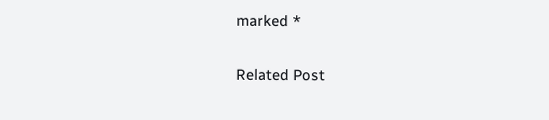marked *

Related Post